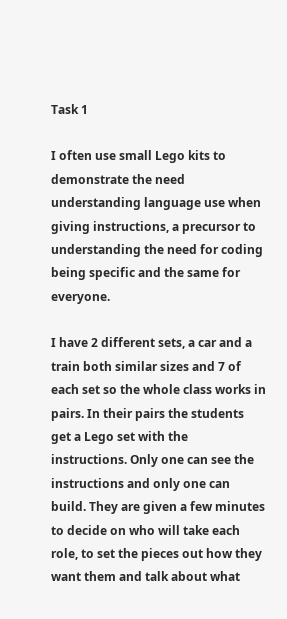Task 1

I often use small Lego kits to demonstrate the need understanding language use when giving instructions, a precursor to understanding the need for coding being specific and the same for everyone.

I have 2 different sets, a car and a train both similar sizes and 7 of each set so the whole class works in pairs. In their pairs the students get a Lego set with the instructions. Only one can see the instructions and only one can build. They are given a few minutes to decide on who will take each role, to set the pieces out how they want them and talk about what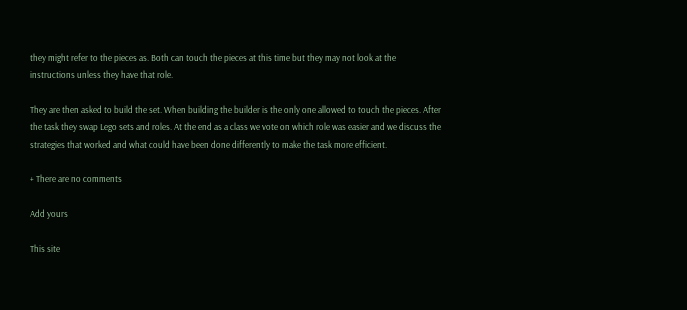they might refer to the pieces as. Both can touch the pieces at this time but they may not look at the instructions unless they have that role.

They are then asked to build the set. When building the builder is the only one allowed to touch the pieces. After the task they swap Lego sets and roles. At the end as a class we vote on which role was easier and we discuss the strategies that worked and what could have been done differently to make the task more efficient.

+ There are no comments

Add yours

This site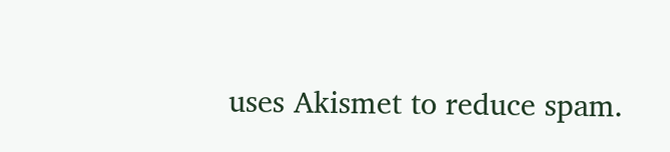uses Akismet to reduce spam.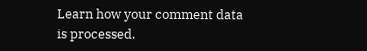Learn how your comment data is processed.